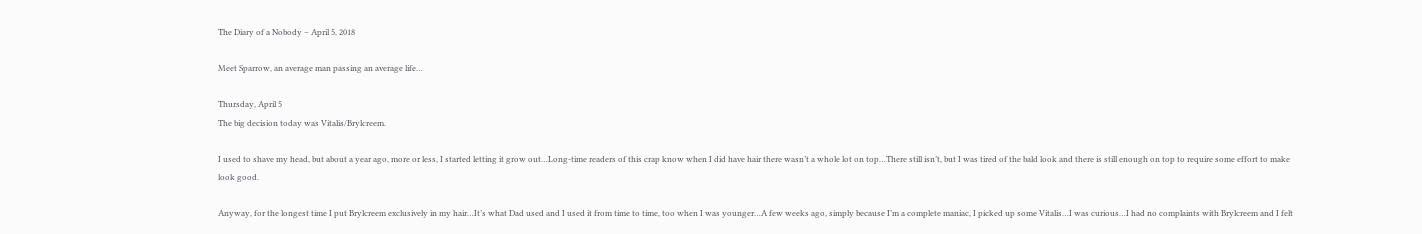The Diary of a Nobody – April 5, 2018

Meet Sparrow, an average man passing an average life…

Thursday, April 5
The big decision today was Vitalis/Brylcreem.

I used to shave my head, but about a year ago, more or less, I started letting it grow out…Long-time readers of this crap know when I did have hair there wasn’t a whole lot on top…There still isn’t, but I was tired of the bald look and there is still enough on top to require some effort to make look good.

Anyway, for the longest time I put Brylcreem exclusively in my hair…It’s what Dad used and I used it from time to time, too when I was younger…A few weeks ago, simply because I’m a complete maniac, I picked up some Vitalis…I was curious…I had no complaints with Brylcreem and I felt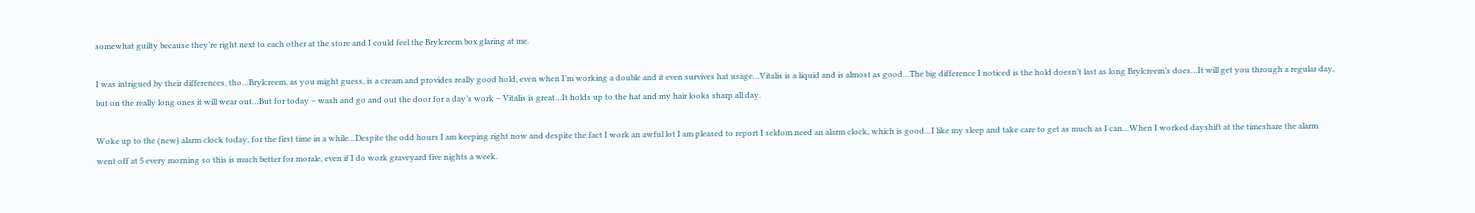somewhat guilty because they’re right next to each other at the store and I could feel the Brylcreem box glaring at me.

I was intrigued by their differences, tho…Brylcreem, as you might guess, is a cream and provides really good hold, even when I’m working a double and it even survives hat usage…Vitalis is a liquid and is almost as good…The big difference I noticed is the hold doesn’t last as long Brylcreem’s does…It will get you through a regular day, but on the really long ones it will wear out…But for today – wash and go and out the door for a day’s work – Vitalis is great…It holds up to the hat and my hair looks sharp all day.

Woke up to the (new) alarm clock today, for the first time in a while…Despite the odd hours I am keeping right now and despite the fact I work an awful lot I am pleased to report I seldom need an alarm clock, which is good…I like my sleep and take care to get as much as I can…When I worked dayshift at the timeshare the alarm went off at 5 every morning so this is much better for morale, even if I do work graveyard five nights a week.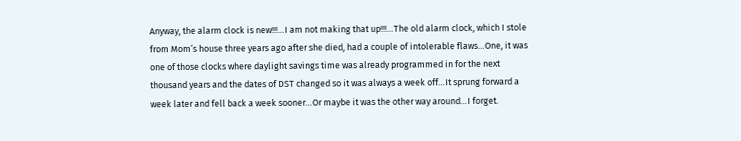Anyway, the alarm clock is new!!!…I am not making that up!!!…The old alarm clock, which I stole from Mom’s house three years ago after she died, had a couple of intolerable flaws…One, it was one of those clocks where daylight savings time was already programmed in for the next thousand years and the dates of DST changed so it was always a week off…It sprung forward a week later and fell back a week sooner…Or maybe it was the other way around…I forget.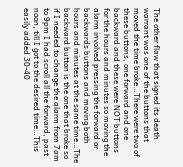The other flaw that signed its death warrant was one of the buttons that moved the time broke…There were two of these buttons, one forward and one backward and these were NOT buttons for the hours and minutes so moving the alarm involved pressing the forward or backwards buttons and moving both hours and minutes at the same time…The backward button is the one that broke so if I needed to change the alarm from 7am to 9pm I had scroll all the forward, past noon, till I got to the desired time…This easily added 30-40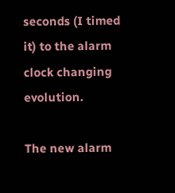seconds (I timed it) to the alarm clock changing evolution.

The new alarm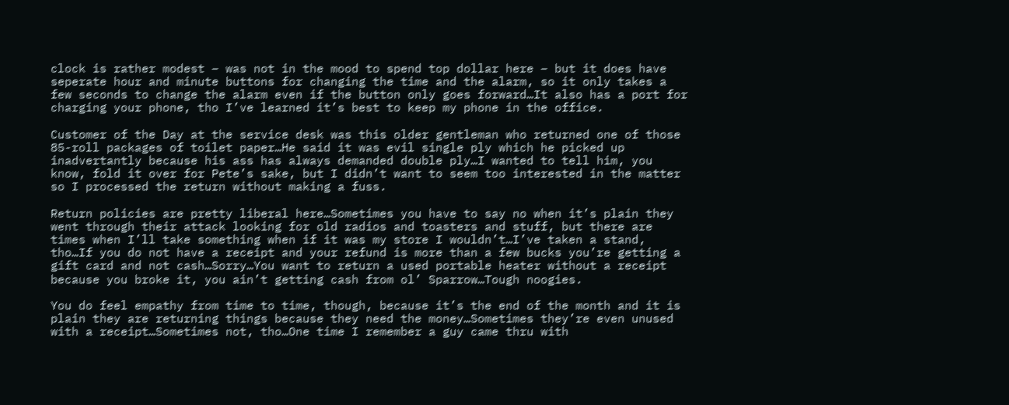clock is rather modest – was not in the mood to spend top dollar here – but it does have seperate hour and minute buttons for changing the time and the alarm, so it only takes a few seconds to change the alarm even if the button only goes forward…It also has a port for charging your phone, tho I’ve learned it’s best to keep my phone in the office.

Customer of the Day at the service desk was this older gentleman who returned one of those 85-roll packages of toilet paper…He said it was evil single ply which he picked up inadvertantly because his ass has always demanded double ply…I wanted to tell him, you know, fold it over for Pete’s sake, but I didn’t want to seem too interested in the matter so I processed the return without making a fuss.

Return policies are pretty liberal here…Sometimes you have to say no when it’s plain they went through their attack looking for old radios and toasters and stuff, but there are times when I’ll take something when if it was my store I wouldn’t…I’ve taken a stand, tho…If you do not have a receipt and your refund is more than a few bucks you’re getting a gift card and not cash…Sorry…You want to return a used portable heater without a receipt because you broke it, you ain’t getting cash from ol’ Sparrow…Tough noogies.

You do feel empathy from time to time, though, because it’s the end of the month and it is plain they are returning things because they need the money…Sometimes they’re even unused with a receipt…Sometimes not, tho…One time I remember a guy came thru with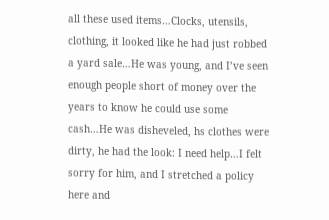all these used items…Clocks, utensils, clothing, it looked like he had just robbed a yard sale…He was young, and I’ve seen enough people short of money over the years to know he could use some cash…He was disheveled, hs clothes were dirty, he had the look: I need help…I felt sorry for him, and I stretched a policy here and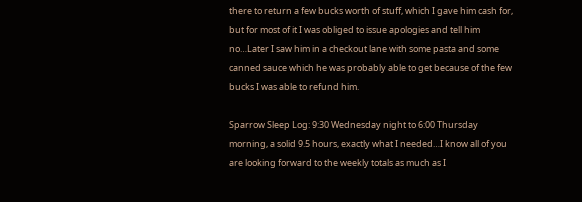there to return a few bucks worth of stuff, which I gave him cash for, but for most of it I was obliged to issue apologies and tell him no…Later I saw him in a checkout lane with some pasta and some canned sauce which he was probably able to get because of the few bucks I was able to refund him.

Sparrow Sleep Log: 9:30 Wednesday night to 6:00 Thursday morning, a solid 9.5 hours, exactly what I needed…I know all of you are looking forward to the weekly totals as much as I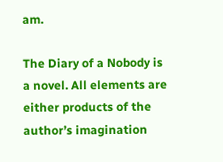am.

The Diary of a Nobody is a novel. All elements are either products of the author’s imagination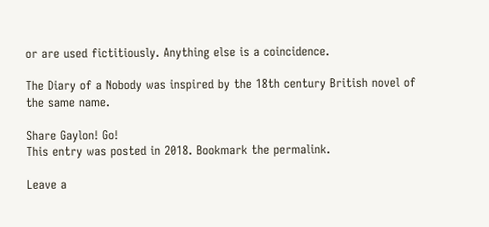or are used fictitiously. Anything else is a coincidence.

The Diary of a Nobody was inspired by the 18th century British novel of the same name.

Share Gaylon! Go!
This entry was posted in 2018. Bookmark the permalink.

Leave a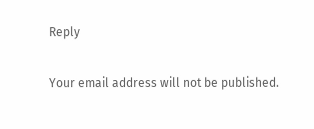Reply

Your email address will not be published.